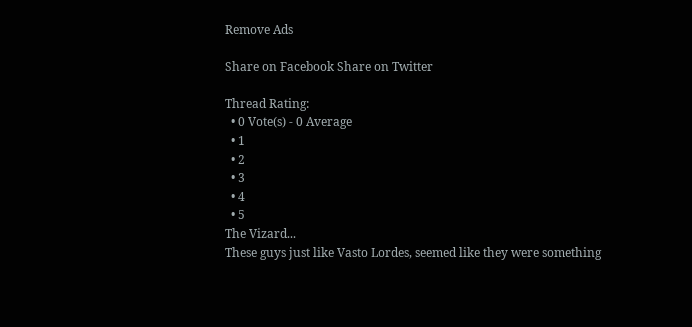Remove Ads

Share on Facebook Share on Twitter

Thread Rating:
  • 0 Vote(s) - 0 Average
  • 1
  • 2
  • 3
  • 4
  • 5
The Vizard...
These guys just like Vasto Lordes, seemed like they were something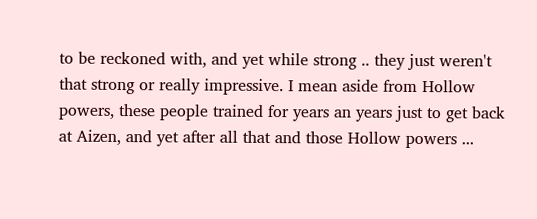to be reckoned with, and yet while strong .. they just weren't that strong or really impressive. I mean aside from Hollow powers, these people trained for years an years just to get back at Aizen, and yet after all that and those Hollow powers ...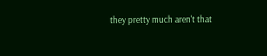they pretty much aren't that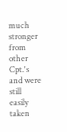much stronger from other Cpt.'s and were still easily taken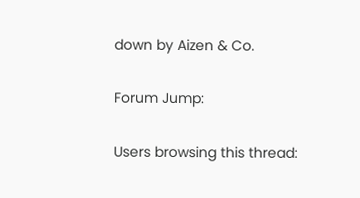down by Aizen & Co.

Forum Jump:

Users browsing this thread: